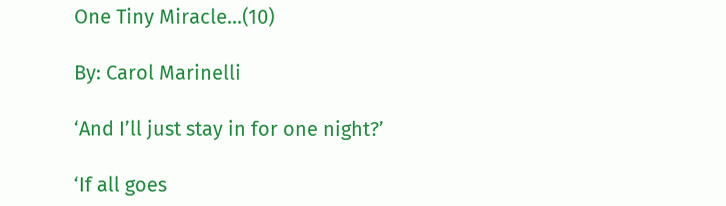One Tiny Miracle...(10)

By: Carol Marinelli

‘And I’ll just stay in for one night?’

‘If all goes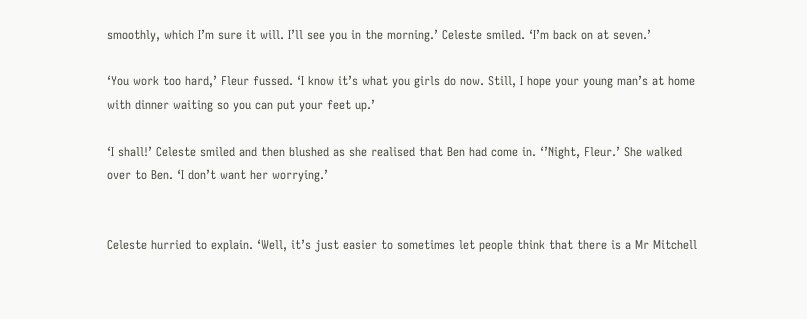smoothly, which I’m sure it will. I’ll see you in the morning.’ Celeste smiled. ‘I’m back on at seven.’

‘You work too hard,’ Fleur fussed. ‘I know it’s what you girls do now. Still, I hope your young man’s at home with dinner waiting so you can put your feet up.’

‘I shall!’ Celeste smiled and then blushed as she realised that Ben had come in. ‘’Night, Fleur.’ She walked over to Ben. ‘I don’t want her worrying.’


Celeste hurried to explain. ‘Well, it’s just easier to sometimes let people think that there is a Mr Mitchell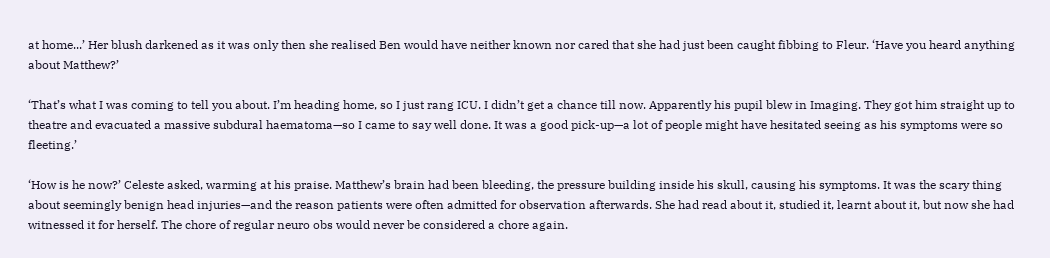at home...’ Her blush darkened as it was only then she realised Ben would have neither known nor cared that she had just been caught fibbing to Fleur. ‘Have you heard anything about Matthew?’

‘That’s what I was coming to tell you about. I’m heading home, so I just rang ICU. I didn’t get a chance till now. Apparently his pupil blew in Imaging. They got him straight up to theatre and evacuated a massive subdural haematoma—so I came to say well done. It was a good pick-up—a lot of people might have hesitated seeing as his symptoms were so fleeting.’

‘How is he now?’ Celeste asked, warming at his praise. Matthew’s brain had been bleeding, the pressure building inside his skull, causing his symptoms. It was the scary thing about seemingly benign head injuries—and the reason patients were often admitted for observation afterwards. She had read about it, studied it, learnt about it, but now she had witnessed it for herself. The chore of regular neuro obs would never be considered a chore again.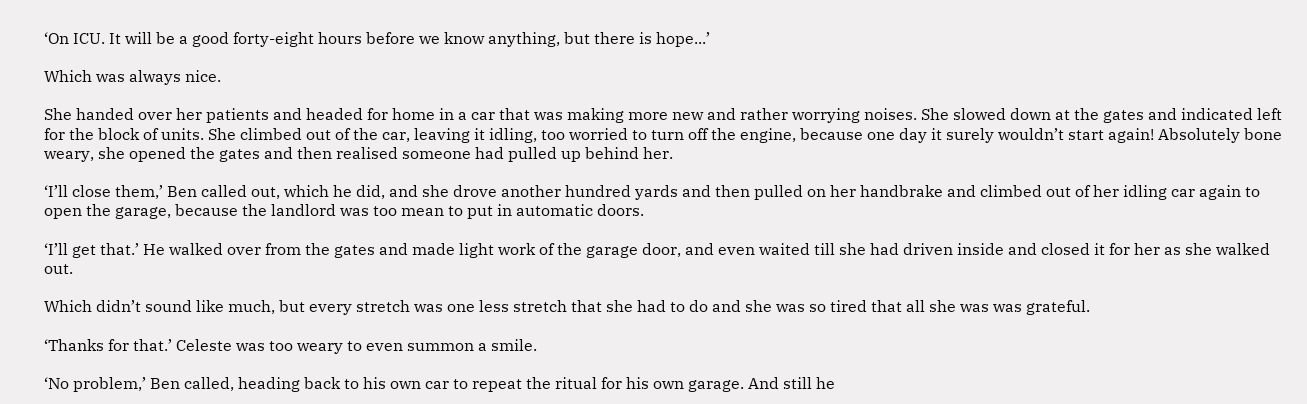‘On ICU. It will be a good forty-eight hours before we know anything, but there is hope...’

Which was always nice.

She handed over her patients and headed for home in a car that was making more new and rather worrying noises. She slowed down at the gates and indicated left for the block of units. She climbed out of the car, leaving it idling, too worried to turn off the engine, because one day it surely wouldn’t start again! Absolutely bone weary, she opened the gates and then realised someone had pulled up behind her.

‘I’ll close them,’ Ben called out, which he did, and she drove another hundred yards and then pulled on her handbrake and climbed out of her idling car again to open the garage, because the landlord was too mean to put in automatic doors.

‘I’ll get that.’ He walked over from the gates and made light work of the garage door, and even waited till she had driven inside and closed it for her as she walked out.

Which didn’t sound like much, but every stretch was one less stretch that she had to do and she was so tired that all she was was grateful.

‘Thanks for that.’ Celeste was too weary to even summon a smile.

‘No problem,’ Ben called, heading back to his own car to repeat the ritual for his own garage. And still he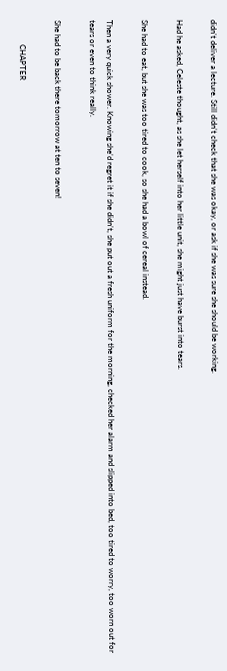didn’t deliver a lecture. Still didn’t check that she was okay, or ask if she was sure she should be working.

Had he asked, Celeste thought, as she let herself into her little unit, she might just have burst into tears.

She had to eat, but she was too tired to cook, so she had a bowl of cereal instead.

Then a very quick shower. Knowing she’d regret it if she didn’t, she put out a fresh uniform for the morning, checked her alarm and slipped into bed, too tired to worry, too worn out for tears or even to think really.

She had to be back there tomorrow at ten to seven!

            CHAPTER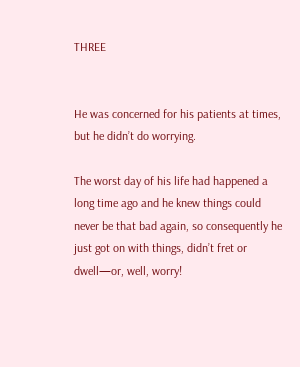THREE


He was concerned for his patients at times, but he didn’t do worrying.

The worst day of his life had happened a long time ago and he knew things could never be that bad again, so consequently he just got on with things, didn’t fret or dwell—or, well, worry!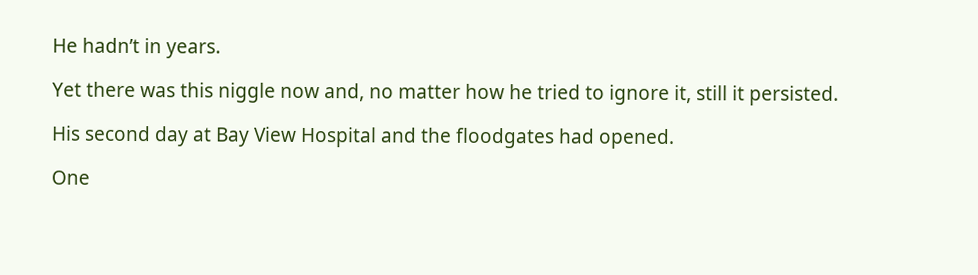He hadn’t in years.

Yet there was this niggle now and, no matter how he tried to ignore it, still it persisted.

His second day at Bay View Hospital and the floodgates had opened.

One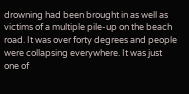drowning had been brought in as well as victims of a multiple pile-up on the beach road. It was over forty degrees and people were collapsing everywhere. It was just one of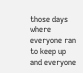those days where everyone ran to keep up and everyone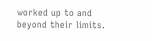worked up to and beyond their limits.